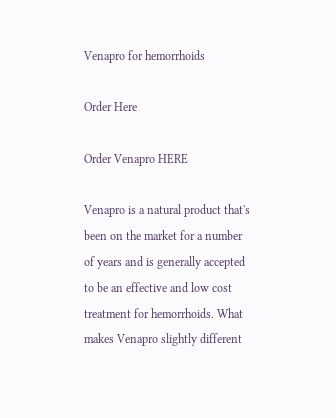Venapro for hemorrhoids

Order Here

Order Venapro HERE

Venapro is a natural product that's been on the market for a number of years and is generally accepted to be an effective and low cost treatment for hemorrhoids. What makes Venapro slightly different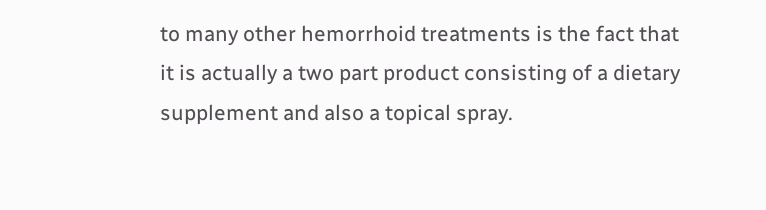to many other hemorrhoid treatments is the fact that it is actually a two part product consisting of a dietary supplement and also a topical spray.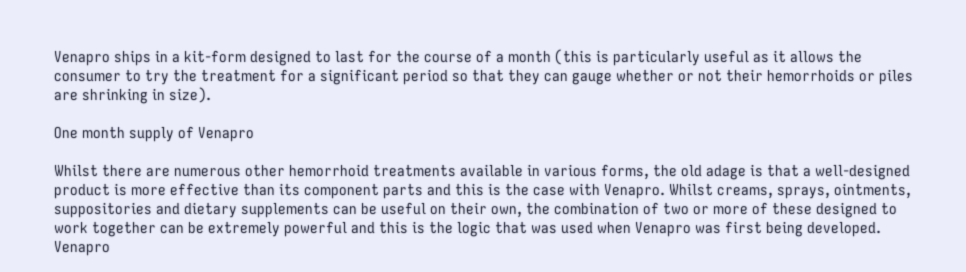Venapro ships in a kit-form designed to last for the course of a month (this is particularly useful as it allows the consumer to try the treatment for a significant period so that they can gauge whether or not their hemorrhoids or piles are shrinking in size).

One month supply of Venapro

Whilst there are numerous other hemorrhoid treatments available in various forms, the old adage is that a well-designed product is more effective than its component parts and this is the case with Venapro. Whilst creams, sprays, ointments, suppositories and dietary supplements can be useful on their own, the combination of two or more of these designed to work together can be extremely powerful and this is the logic that was used when Venapro was first being developed. Venapro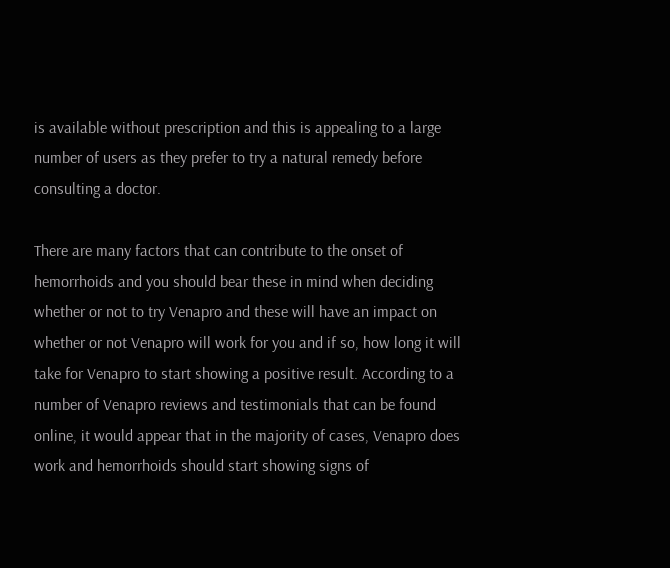is available without prescription and this is appealing to a large number of users as they prefer to try a natural remedy before consulting a doctor.

There are many factors that can contribute to the onset of hemorrhoids and you should bear these in mind when deciding whether or not to try Venapro and these will have an impact on whether or not Venapro will work for you and if so, how long it will take for Venapro to start showing a positive result. According to a number of Venapro reviews and testimonials that can be found online, it would appear that in the majority of cases, Venapro does work and hemorrhoids should start showing signs of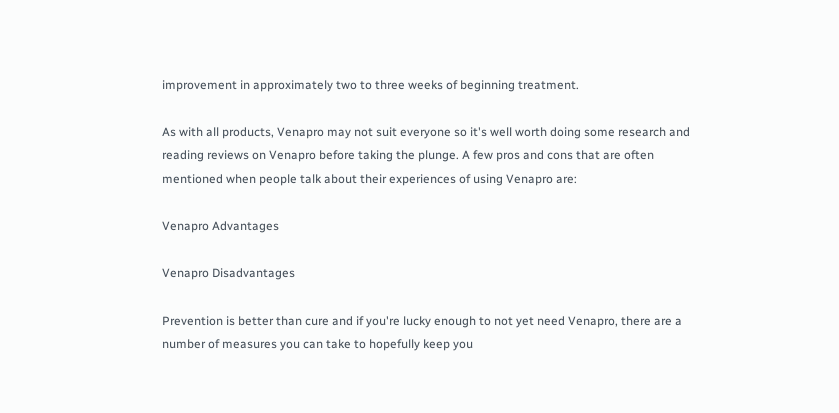improvement in approximately two to three weeks of beginning treatment.

As with all products, Venapro may not suit everyone so it's well worth doing some research and reading reviews on Venapro before taking the plunge. A few pros and cons that are often mentioned when people talk about their experiences of using Venapro are:

Venapro Advantages

Venapro Disadvantages

Prevention is better than cure and if you're lucky enough to not yet need Venapro, there are a number of measures you can take to hopefully keep you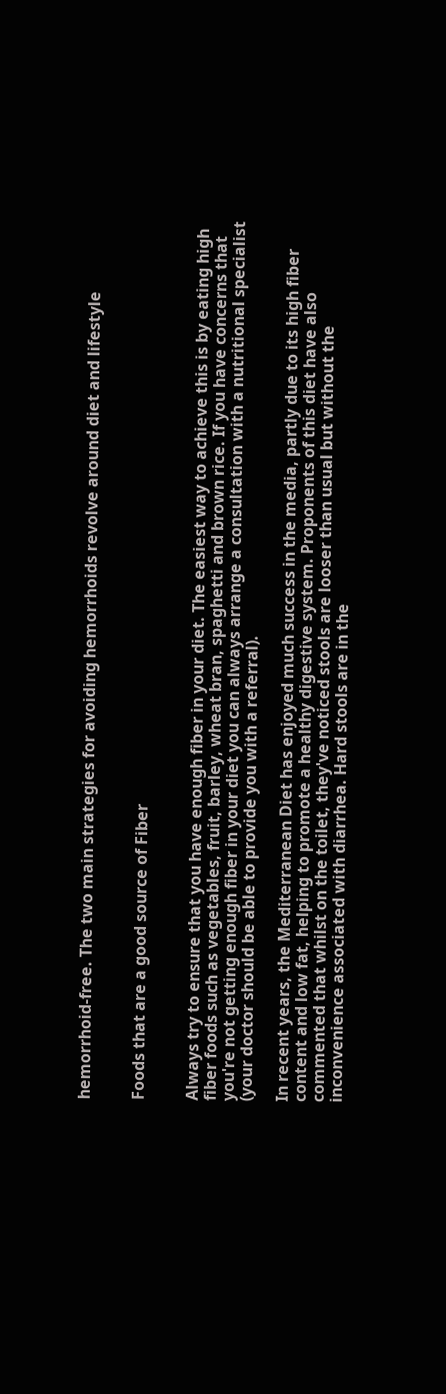hemorrhoid-free. The two main strategies for avoiding hemorrhoids revolve around diet and lifestyle


Foods that are a good source of Fiber


Always try to ensure that you have enough fiber in your diet. The easiest way to achieve this is by eating high fiber foods such as vegetables, fruit, barley, wheat bran, spaghetti and brown rice. If you have concerns that you're not getting enough fiber in your diet you can always arrange a consultation with a nutritional specialist (your doctor should be able to provide you with a referral).

In recent years, the Mediterranean Diet has enjoyed much success in the media, partly due to its high fiber content and low fat, helping to promote a healthy digestive system. Proponents of this diet have also commented that whilst on the toilet, they've noticed stools are looser than usual but without the inconvenience associated with diarrhea. Hard stools are in the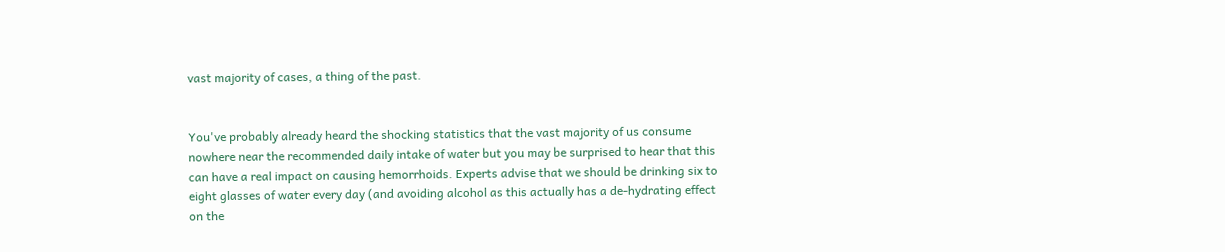vast majority of cases, a thing of the past.


You've probably already heard the shocking statistics that the vast majority of us consume nowhere near the recommended daily intake of water but you may be surprised to hear that this can have a real impact on causing hemorrhoids. Experts advise that we should be drinking six to eight glasses of water every day (and avoiding alcohol as this actually has a de-hydrating effect on the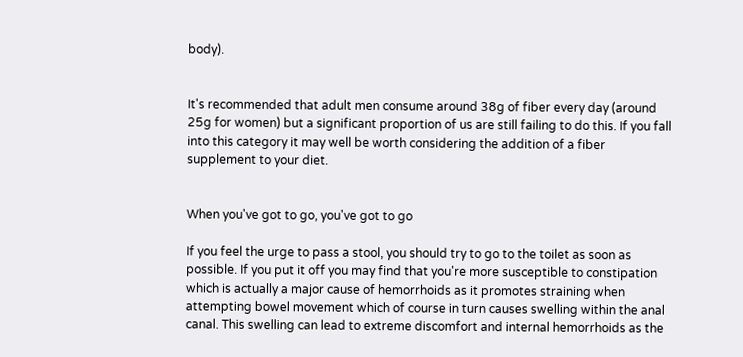body).


It's recommended that adult men consume around 38g of fiber every day (around 25g for women) but a significant proportion of us are still failing to do this. If you fall into this category it may well be worth considering the addition of a fiber supplement to your diet.


When you've got to go, you've got to go

If you feel the urge to pass a stool, you should try to go to the toilet as soon as possible. If you put it off you may find that you're more susceptible to constipation which is actually a major cause of hemorrhoids as it promotes straining when attempting bowel movement which of course in turn causes swelling within the anal canal. This swelling can lead to extreme discomfort and internal hemorrhoids as the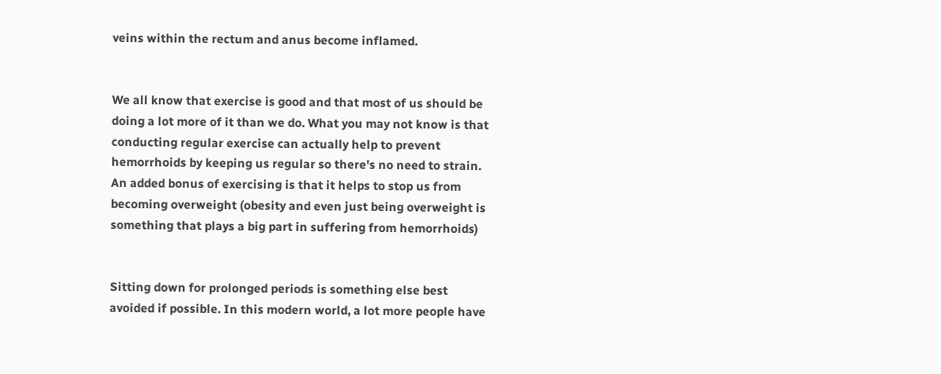veins within the rectum and anus become inflamed.


We all know that exercise is good and that most of us should be doing a lot more of it than we do. What you may not know is that conducting regular exercise can actually help to prevent hemorrhoids by keeping us regular so there's no need to strain. An added bonus of exercising is that it helps to stop us from becoming overweight (obesity and even just being overweight is something that plays a big part in suffering from hemorrhoids)


Sitting down for prolonged periods is something else best avoided if possible. In this modern world, a lot more people have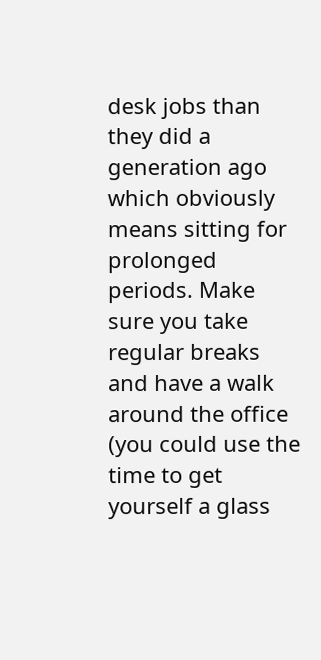desk jobs than they did a generation ago which obviously means sitting for prolonged periods. Make sure you take regular breaks and have a walk around the office (you could use the time to get yourself a glass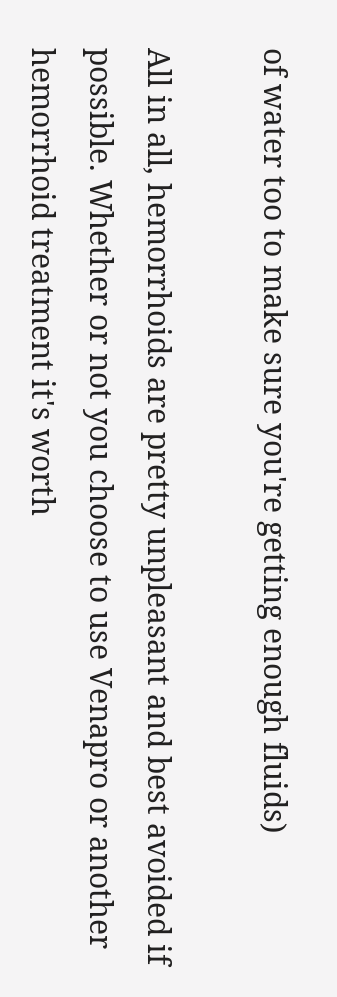of water too to make sure you're getting enough fluids)

All in all, hemorrhoids are pretty unpleasant and best avoided if possible. Whether or not you choose to use Venapro or another hemorrhoid treatment it's worth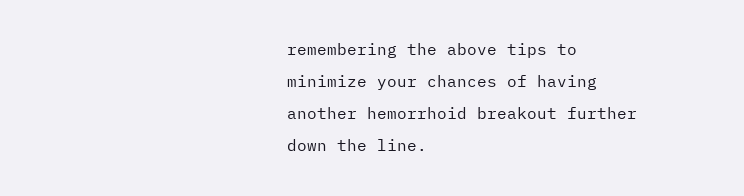remembering the above tips to minimize your chances of having another hemorrhoid breakout further down the line.